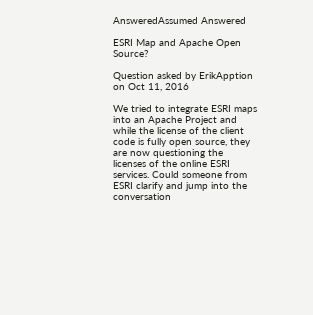AnsweredAssumed Answered

ESRI Map and Apache Open Source?

Question asked by ErikApption on Oct 11, 2016

We tried to integrate ESRI maps into an Apache Project and while the license of the client code is fully open source, they are now questioning the licenses of the online ESRI services. Could someone from ESRI clarify and jump into the conversation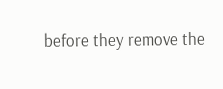before they remove the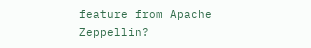feature from Apache Zeppellin?